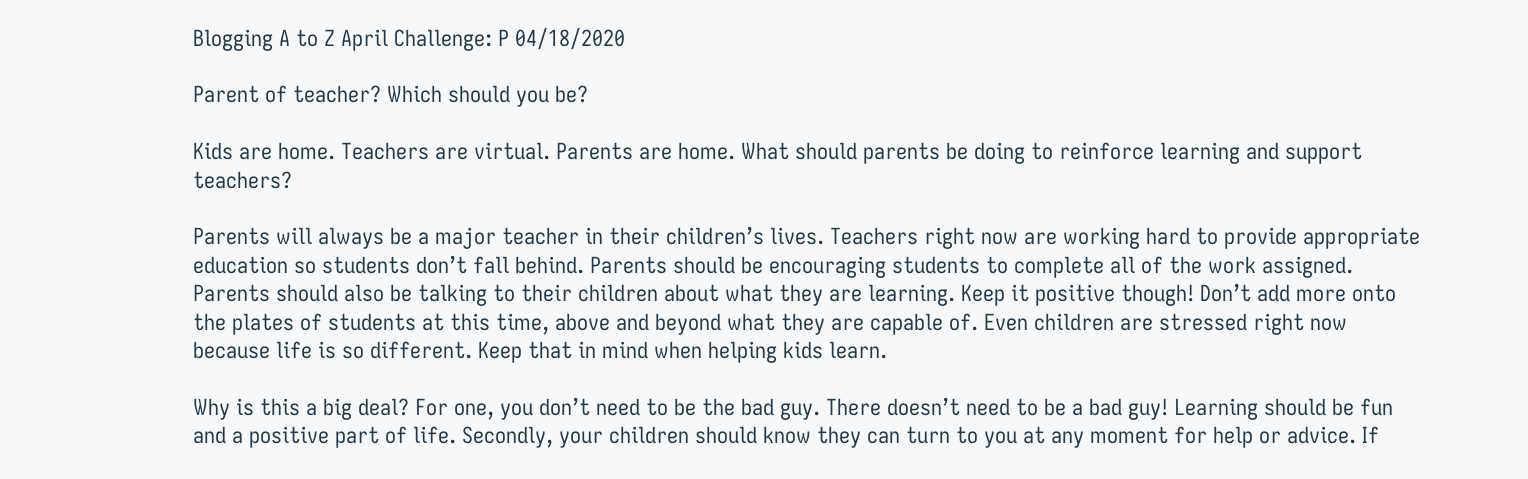Blogging A to Z April Challenge: P 04/18/2020

Parent of teacher? Which should you be?

Kids are home. Teachers are virtual. Parents are home. What should parents be doing to reinforce learning and support teachers?

Parents will always be a major teacher in their children’s lives. Teachers right now are working hard to provide appropriate education so students don’t fall behind. Parents should be encouraging students to complete all of the work assigned. Parents should also be talking to their children about what they are learning. Keep it positive though! Don’t add more onto the plates of students at this time, above and beyond what they are capable of. Even children are stressed right now because life is so different. Keep that in mind when helping kids learn.

Why is this a big deal? For one, you don’t need to be the bad guy. There doesn’t need to be a bad guy! Learning should be fun and a positive part of life. Secondly, your children should know they can turn to you at any moment for help or advice. If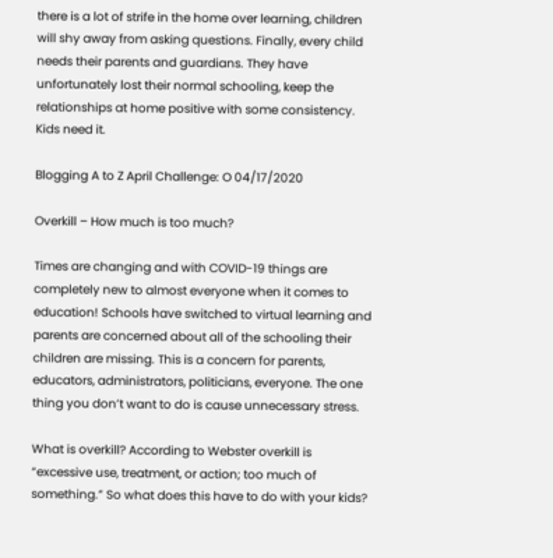there is a lot of strife in the home over learning, children will shy away from asking questions. Finally, every child needs their parents and guardians. They have unfortunately lost their normal schooling, keep the relationships at home positive with some consistency. Kids need it.

Blogging A to Z April Challenge: O 04/17/2020

Overkill – How much is too much?

Times are changing and with COVID-19 things are completely new to almost everyone when it comes to education! Schools have switched to virtual learning and parents are concerned about all of the schooling their children are missing. This is a concern for parents, educators, administrators, politicians, everyone. The one thing you don’t want to do is cause unnecessary stress.

What is overkill? According to Webster overkill is “excessive use, treatment, or action; too much of something.” So what does this have to do with your kids?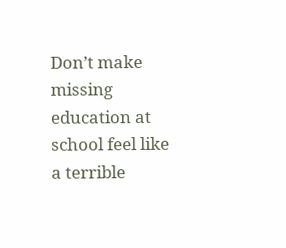Don’t make missing education at school feel like a terrible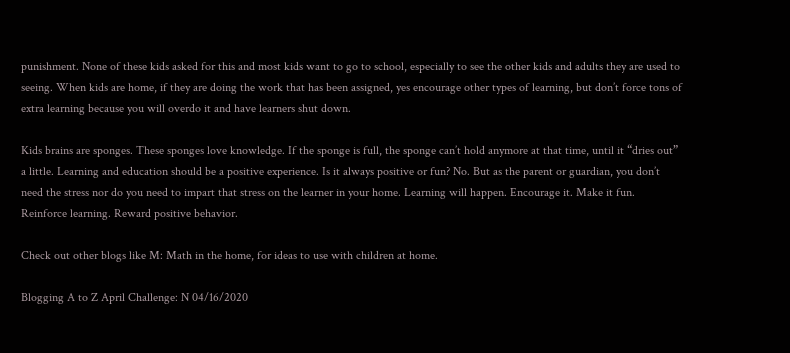punishment. None of these kids asked for this and most kids want to go to school, especially to see the other kids and adults they are used to seeing. When kids are home, if they are doing the work that has been assigned, yes encourage other types of learning, but don’t force tons of extra learning because you will overdo it and have learners shut down.

Kids brains are sponges. These sponges love knowledge. If the sponge is full, the sponge can’t hold anymore at that time, until it “dries out” a little. Learning and education should be a positive experience. Is it always positive or fun? No. But as the parent or guardian, you don’t need the stress nor do you need to impart that stress on the learner in your home. Learning will happen. Encourage it. Make it fun. Reinforce learning. Reward positive behavior.

Check out other blogs like M: Math in the home, for ideas to use with children at home.

Blogging A to Z April Challenge: N 04/16/2020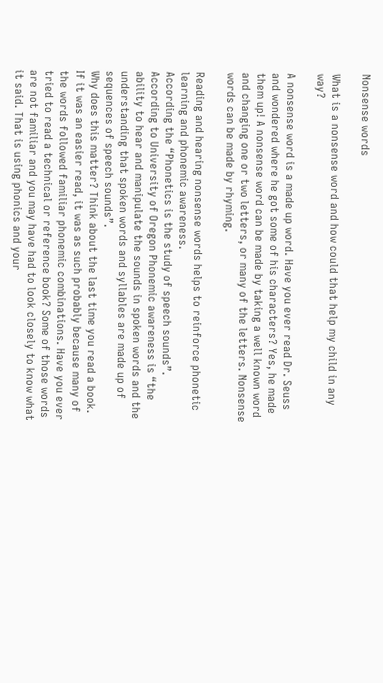Nonsense words

What is a nonsense word and how could that help my child in any way?

A nonsense word is a made up word. Have you ever read Dr. Seuss and wondered where he got some of his characters? Yes, he made them up! A nonsense word can be made by taking a well known word and changing one or two letters, or many of the letters. Nonsense words can be made by rhyming.

Reading and hearing nonsense words helps to reinforce phonetic learning and phonemic awareness.
According the “Phonetics is the study of speech sounds”.
According to University of Oregon Phonemic awareness is “the ability to hear and manipulate the sounds in spoken words and the understanding that spoken words and syllables are made up of sequences of speech sounds”.
Why does this matter? Think about the last time you read a book. If it was an easier read, it was as such probably because many of the words followed familiar phonemic combinations. Have you ever tried to read a technical or reference book? Some of those words are not familiar and you may have had to look closely to know what it said. That is using phonics and your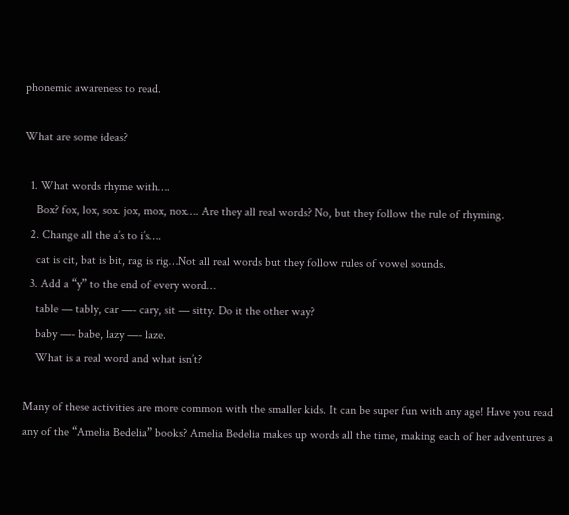phonemic awareness to read.

What are some ideas?

  1. What words rhyme with….
    Box? fox, lox, sox. jox, mox, nox…. Are they all real words? No, but they follow the rule of rhyming.
  2. Change all the a’s to i’s….
    cat is cit, bat is bit, rag is rig…Not all real words but they follow rules of vowel sounds.
  3. Add a “y” to the end of every word…
    table — tably, car —- cary, sit — sitty. Do it the other way?
    baby —- babe, lazy —- laze.
    What is a real word and what isn’t?

Many of these activities are more common with the smaller kids. It can be super fun with any age! Have you read any of the “Amelia Bedelia” books? Amelia Bedelia makes up words all the time, making each of her adventures a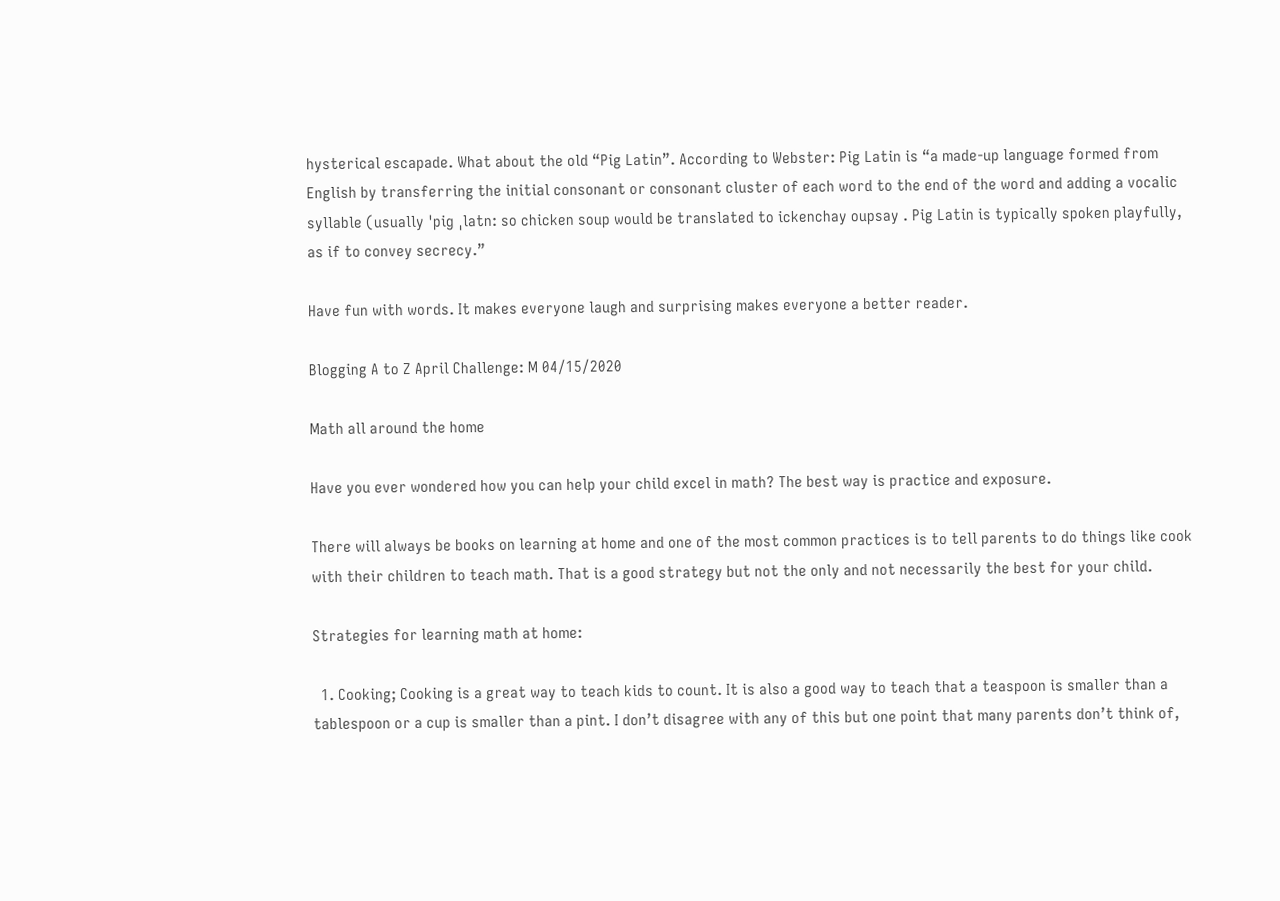hysterical escapade. What about the old “Pig Latin”. According to Webster: Pig Latin is “a made-up language formed from English by transferring the initial consonant or consonant cluster of each word to the end of the word and adding a vocalic syllable (usually ˈpiɡ ˌlatn: so chicken soup would be translated to ickenchay oupsay . Pig Latin is typically spoken playfully, as if to convey secrecy.”

Have fun with words. It makes everyone laugh and surprising makes everyone a better reader.

Blogging A to Z April Challenge: M 04/15/2020

Math all around the home

Have you ever wondered how you can help your child excel in math? The best way is practice and exposure.

There will always be books on learning at home and one of the most common practices is to tell parents to do things like cook with their children to teach math. That is a good strategy but not the only and not necessarily the best for your child.

Strategies for learning math at home:

  1. Cooking; Cooking is a great way to teach kids to count. It is also a good way to teach that a teaspoon is smaller than a tablespoon or a cup is smaller than a pint. I don’t disagree with any of this but one point that many parents don’t think of,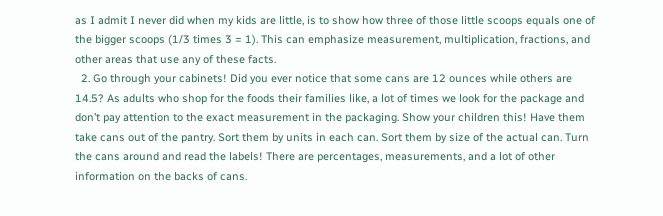as I admit I never did when my kids are little, is to show how three of those little scoops equals one of the bigger scoops (1/3 times 3 = 1). This can emphasize measurement, multiplication, fractions, and other areas that use any of these facts.
  2. Go through your cabinets! Did you ever notice that some cans are 12 ounces while others are 14.5? As adults who shop for the foods their families like, a lot of times we look for the package and don’t pay attention to the exact measurement in the packaging. Show your children this! Have them take cans out of the pantry. Sort them by units in each can. Sort them by size of the actual can. Turn the cans around and read the labels! There are percentages, measurements, and a lot of other information on the backs of cans.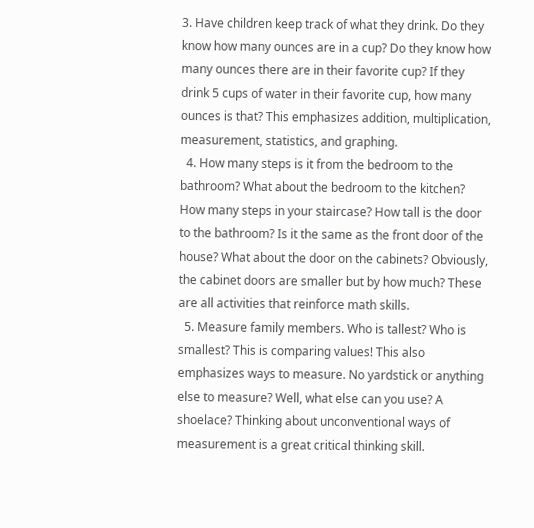3. Have children keep track of what they drink. Do they know how many ounces are in a cup? Do they know how many ounces there are in their favorite cup? If they drink 5 cups of water in their favorite cup, how many ounces is that? This emphasizes addition, multiplication, measurement, statistics, and graphing.
  4. How many steps is it from the bedroom to the bathroom? What about the bedroom to the kitchen? How many steps in your staircase? How tall is the door to the bathroom? Is it the same as the front door of the house? What about the door on the cabinets? Obviously, the cabinet doors are smaller but by how much? These are all activities that reinforce math skills.
  5. Measure family members. Who is tallest? Who is smallest? This is comparing values! This also emphasizes ways to measure. No yardstick or anything else to measure? Well, what else can you use? A shoelace? Thinking about unconventional ways of measurement is a great critical thinking skill.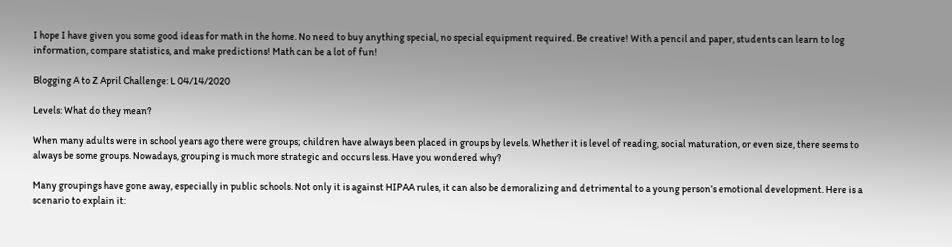I hope I have given you some good ideas for math in the home. No need to buy anything special, no special equipment required. Be creative! With a pencil and paper, students can learn to log information, compare statistics, and make predictions! Math can be a lot of fun!

Blogging A to Z April Challenge: L 04/14/2020

Levels: What do they mean?

When many adults were in school years ago there were groups; children have always been placed in groups by levels. Whether it is level of reading, social maturation, or even size, there seems to always be some groups. Nowadays, grouping is much more strategic and occurs less. Have you wondered why?

Many groupings have gone away, especially in public schools. Not only it is against HIPAA rules, it can also be demoralizing and detrimental to a young person’s emotional development. Here is a scenario to explain it: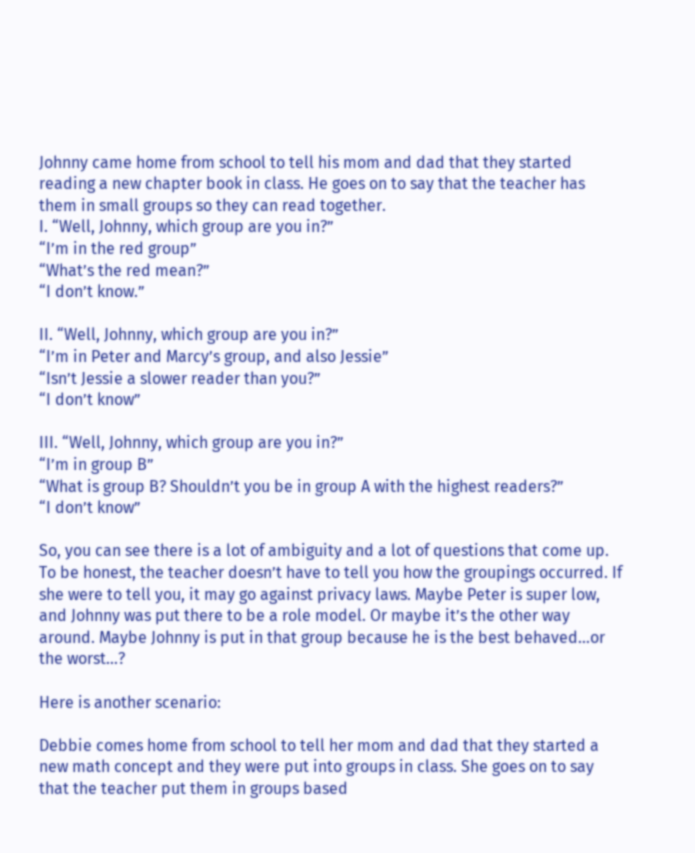Johnny came home from school to tell his mom and dad that they started reading a new chapter book in class. He goes on to say that the teacher has them in small groups so they can read together.
I. “Well, Johnny, which group are you in?”
“I’m in the red group”
“What’s the red mean?”
“I don’t know.”

II. “Well, Johnny, which group are you in?”
“I’m in Peter and Marcy’s group, and also Jessie”
“Isn’t Jessie a slower reader than you?”
“I don’t know”

III. “Well, Johnny, which group are you in?”
“I’m in group B”
“What is group B? Shouldn’t you be in group A with the highest readers?”
“I don’t know”

So, you can see there is a lot of ambiguity and a lot of questions that come up. To be honest, the teacher doesn’t have to tell you how the groupings occurred. If she were to tell you, it may go against privacy laws. Maybe Peter is super low, and Johnny was put there to be a role model. Or maybe it’s the other way around. Maybe Johnny is put in that group because he is the best behaved…or the worst…?

Here is another scenario:

Debbie comes home from school to tell her mom and dad that they started a new math concept and they were put into groups in class. She goes on to say that the teacher put them in groups based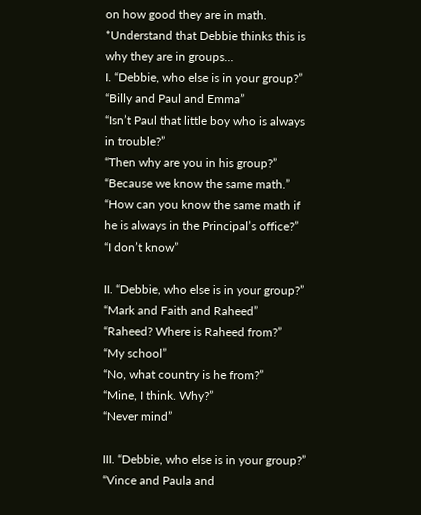on how good they are in math. *Understand that Debbie thinks this is why they are in groups…
I. “Debbie, who else is in your group?”
“Billy and Paul and Emma”
“Isn’t Paul that little boy who is always in trouble?”
“Then why are you in his group?”
“Because we know the same math.”
“How can you know the same math if he is always in the Principal’s office?”
“I don’t know”

II. “Debbie, who else is in your group?”
“Mark and Faith and Raheed”
“Raheed? Where is Raheed from?”
“My school”
“No, what country is he from?”
“Mine, I think. Why?”
“Never mind”

III. “Debbie, who else is in your group?”
“Vince and Paula and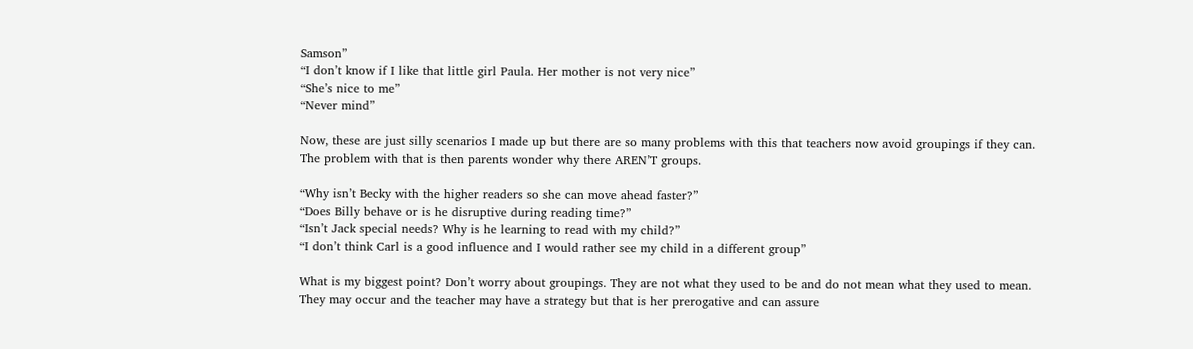Samson”
“I don’t know if I like that little girl Paula. Her mother is not very nice”
“She’s nice to me”
“Never mind”

Now, these are just silly scenarios I made up but there are so many problems with this that teachers now avoid groupings if they can. The problem with that is then parents wonder why there AREN’T groups.

“Why isn’t Becky with the higher readers so she can move ahead faster?”
“Does Billy behave or is he disruptive during reading time?”
“Isn’t Jack special needs? Why is he learning to read with my child?”
“I don’t think Carl is a good influence and I would rather see my child in a different group”

What is my biggest point? Don’t worry about groupings. They are not what they used to be and do not mean what they used to mean. They may occur and the teacher may have a strategy but that is her prerogative and can assure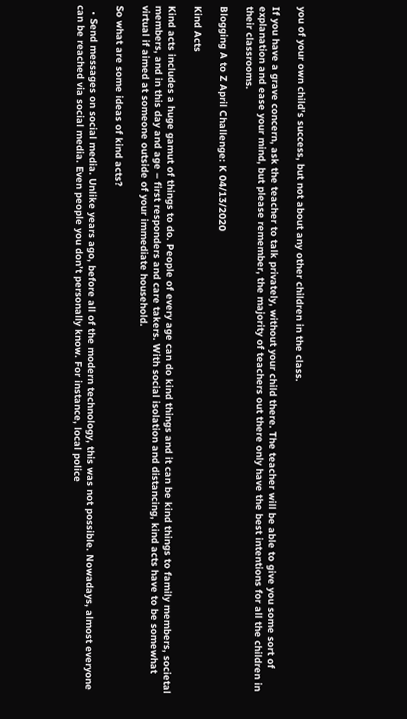you of your own child’s success, but not about any other children in the class.

If you have a grave concern, ask the teacher to talk privately, without your child there. The teacher will be able to give you some sort of explanation and ease your mind, but please remember, the majority of teachers out there only have the best intentions for all the children in their classrooms.

Blogging A to Z April Challenge: K 04/13/2020

Kind Acts

Kind acts includes a huge gamut of things to do. People of every age can do kind things and it can be kind things to family members, societal members, and in this day and age – first responders and care takers. With social isolation and distancing, kind acts have to be somewhat virtual if aimed at someone outside of your immediate household.

So what are some ideas of kind acts?

  • Send messages on social media. Unlike years ago, before all of the modern technology, this was not possible. Nowadays, almost everyone can be reached via social media. Even people you don’t personally know. For instance, local police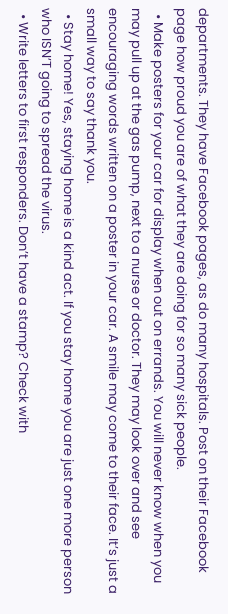departments. They have Facebook pages, as do many hospitals. Post on their Facebook page how proud you are of what they are doing for so many sick people.
  • Make posters for your car for display when out on errands. You will never know when you may pull up at the gas pump, next to a nurse or doctor. They may look over and see encouraging words written on a poster in your car. A smile may come to their face. It’s just a small way to say thank you.
  • Stay home! Yes, staying home is a kind act. If you stay home you are just one more person who ISN’T going to spread the virus.
  • Write letters to first responders. Don’t have a stamp? Check with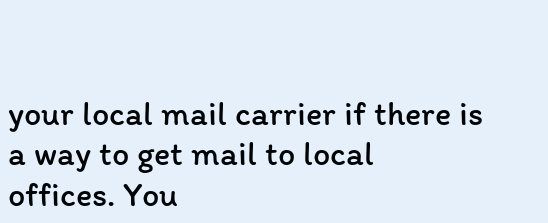your local mail carrier if there is a way to get mail to local offices. You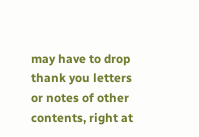may have to drop thank you letters or notes of other contents, right at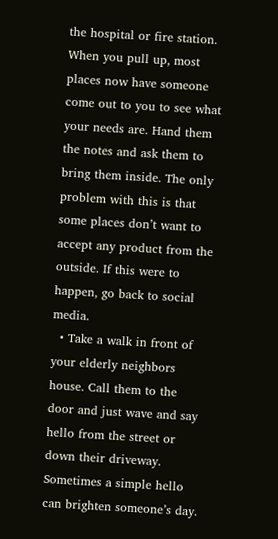the hospital or fire station. When you pull up, most places now have someone come out to you to see what your needs are. Hand them the notes and ask them to bring them inside. The only problem with this is that some places don’t want to accept any product from the outside. If this were to happen, go back to social media.
  • Take a walk in front of your elderly neighbors house. Call them to the door and just wave and say hello from the street or down their driveway. Sometimes a simple hello can brighten someone’s day.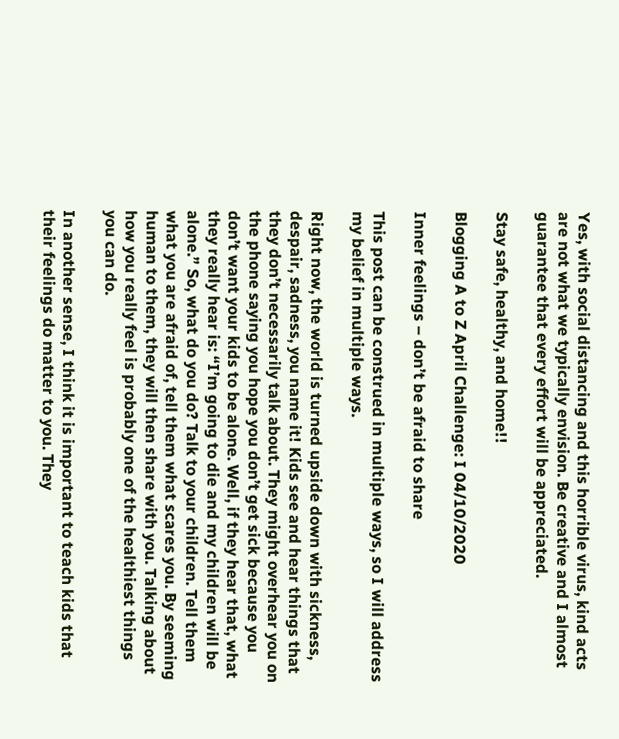Yes, with social distancing and this horrible virus, kind acts are not what we typically envision. Be creative and I almost guarantee that every effort will be appreciated.

Stay safe, healthy, and home!!

Blogging A to Z April Challenge: I 04/10/2020

Inner feelings – don’t be afraid to share

This post can be construed in multiple ways, so I will address my belief in multiple ways.

Right now, the world is turned upside down with sickness, despair, sadness, you name it! Kids see and hear things that they don’t necessarily talk about. They might overhear you on the phone saying you hope you don’t get sick because you don’t want your kids to be alone. Well, if they hear that, what they really hear is: “I’m going to die and my children will be alone.” So, what do you do? Talk to your children. Tell them what you are afraid of, tell them what scares you. By seeming human to them, they will then share with you. Talking about how you really feel is probably one of the healthiest things you can do.

In another sense, I think it is important to teach kids that their feelings do matter to you. They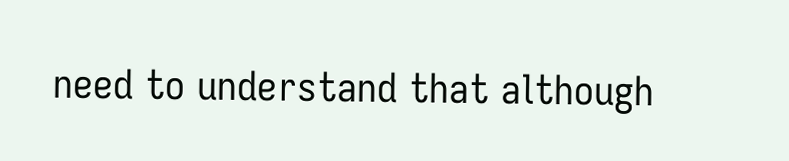need to understand that although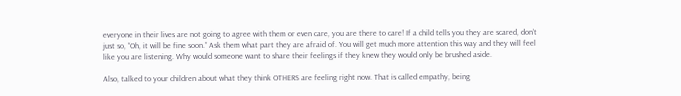everyone in their lives are not going to agree with them or even care, you are there to care! If a child tells you they are scared, don’t just so, “Oh, it will be fine soon.” Ask them what part they are afraid of. You will get much more attention this way and they will feel like you are listening. Why would someone want to share their feelings if they knew they would only be brushed aside.

Also, talked to your children about what they think OTHERS are feeling right now. That is called empathy, being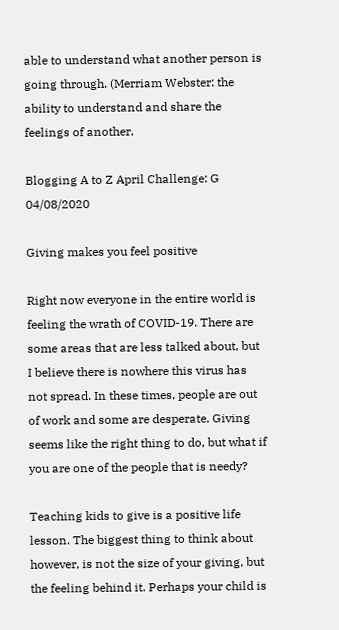able to understand what another person is going through. (Merriam Webster: the ability to understand and share the feelings of another.

Blogging A to Z April Challenge: G 04/08/2020

Giving makes you feel positive

Right now everyone in the entire world is feeling the wrath of COVID-19. There are some areas that are less talked about, but I believe there is nowhere this virus has not spread. In these times, people are out of work and some are desperate. Giving seems like the right thing to do, but what if you are one of the people that is needy?

Teaching kids to give is a positive life lesson. The biggest thing to think about however, is not the size of your giving, but the feeling behind it. Perhaps your child is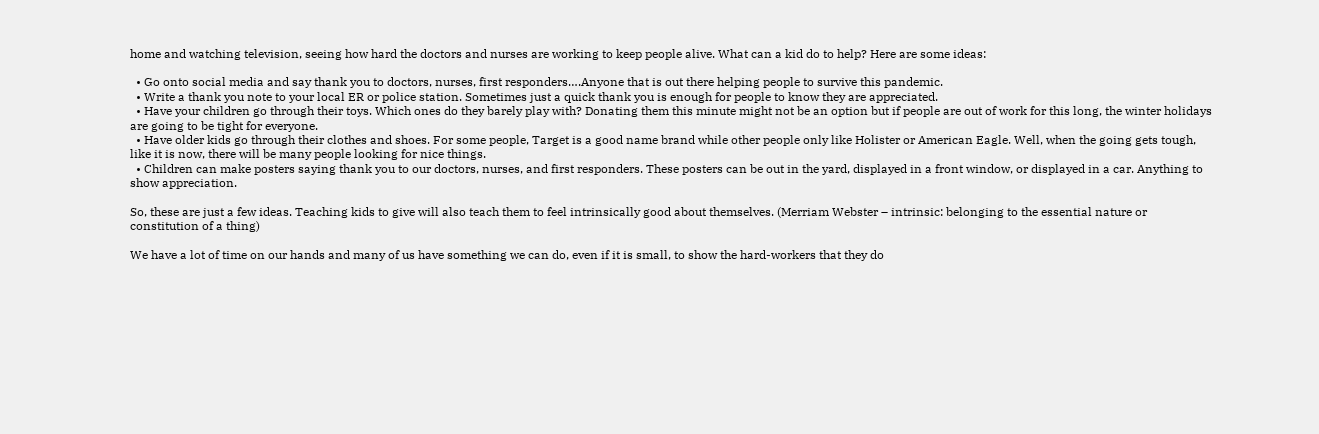home and watching television, seeing how hard the doctors and nurses are working to keep people alive. What can a kid do to help? Here are some ideas:

  • Go onto social media and say thank you to doctors, nurses, first responders….Anyone that is out there helping people to survive this pandemic.
  • Write a thank you note to your local ER or police station. Sometimes just a quick thank you is enough for people to know they are appreciated.
  • Have your children go through their toys. Which ones do they barely play with? Donating them this minute might not be an option but if people are out of work for this long, the winter holidays are going to be tight for everyone.
  • Have older kids go through their clothes and shoes. For some people, Target is a good name brand while other people only like Holister or American Eagle. Well, when the going gets tough, like it is now, there will be many people looking for nice things.
  • Children can make posters saying thank you to our doctors, nurses, and first responders. These posters can be out in the yard, displayed in a front window, or displayed in a car. Anything to show appreciation.

So, these are just a few ideas. Teaching kids to give will also teach them to feel intrinsically good about themselves. (Merriam Webster – intrinsic: belonging to the essential nature or constitution of a thing)

We have a lot of time on our hands and many of us have something we can do, even if it is small, to show the hard-workers that they do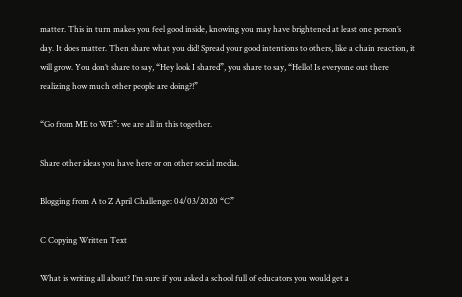matter. This in turn makes you feel good inside, knowing you may have brightened at least one person’s day. It does matter. Then share what you did! Spread your good intentions to others, like a chain reaction, it will grow. You don’t share to say, “Hey look I shared”, you share to say, “Hello! Is everyone out there realizing how much other people are doing?!”

“Go from ME to WE”: we are all in this together.

Share other ideas you have here or on other social media.

Blogging from A to Z April Challenge: 04/03/2020 “C”

C Copying Written Text

What is writing all about? I’m sure if you asked a school full of educators you would get a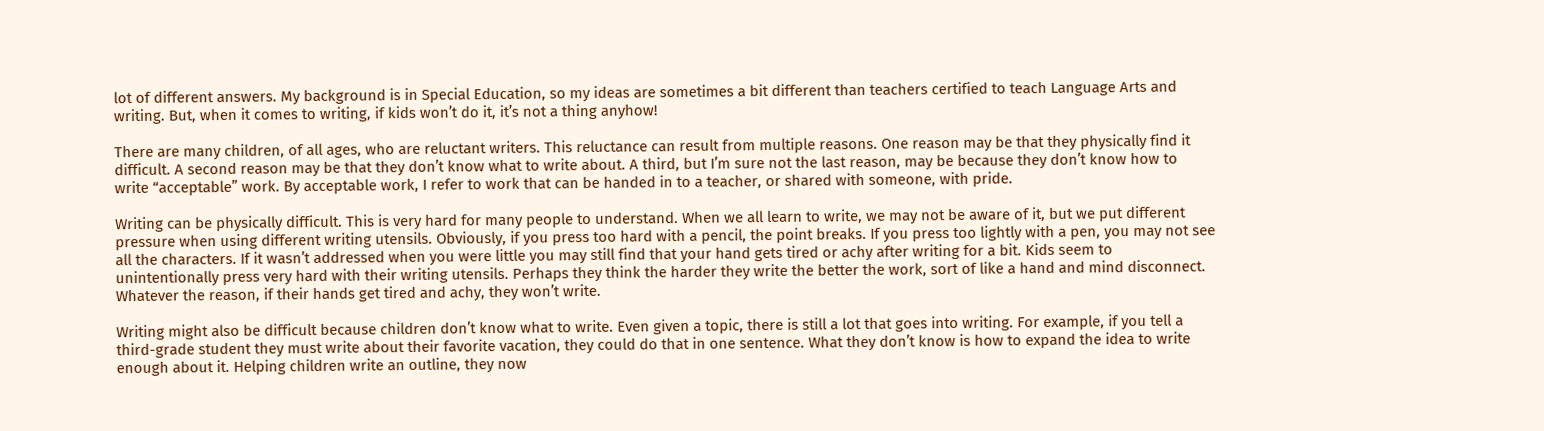lot of different answers. My background is in Special Education, so my ideas are sometimes a bit different than teachers certified to teach Language Arts and writing. But, when it comes to writing, if kids won’t do it, it’s not a thing anyhow!

There are many children, of all ages, who are reluctant writers. This reluctance can result from multiple reasons. One reason may be that they physically find it difficult. A second reason may be that they don’t know what to write about. A third, but I’m sure not the last reason, may be because they don’t know how to write “acceptable” work. By acceptable work, I refer to work that can be handed in to a teacher, or shared with someone, with pride.

Writing can be physically difficult. This is very hard for many people to understand. When we all learn to write, we may not be aware of it, but we put different pressure when using different writing utensils. Obviously, if you press too hard with a pencil, the point breaks. If you press too lightly with a pen, you may not see all the characters. If it wasn’t addressed when you were little you may still find that your hand gets tired or achy after writing for a bit. Kids seem to unintentionally press very hard with their writing utensils. Perhaps they think the harder they write the better the work, sort of like a hand and mind disconnect. Whatever the reason, if their hands get tired and achy, they won’t write.

Writing might also be difficult because children don’t know what to write. Even given a topic, there is still a lot that goes into writing. For example, if you tell a third-grade student they must write about their favorite vacation, they could do that in one sentence. What they don’t know is how to expand the idea to write enough about it. Helping children write an outline, they now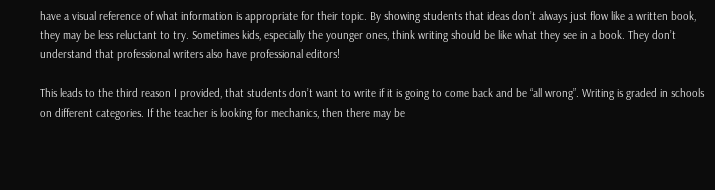have a visual reference of what information is appropriate for their topic. By showing students that ideas don’t always just flow like a written book, they may be less reluctant to try. Sometimes kids, especially the younger ones, think writing should be like what they see in a book. They don’t understand that professional writers also have professional editors!

This leads to the third reason I provided, that students don’t want to write if it is going to come back and be “all wrong”. Writing is graded in schools on different categories. If the teacher is looking for mechanics, then there may be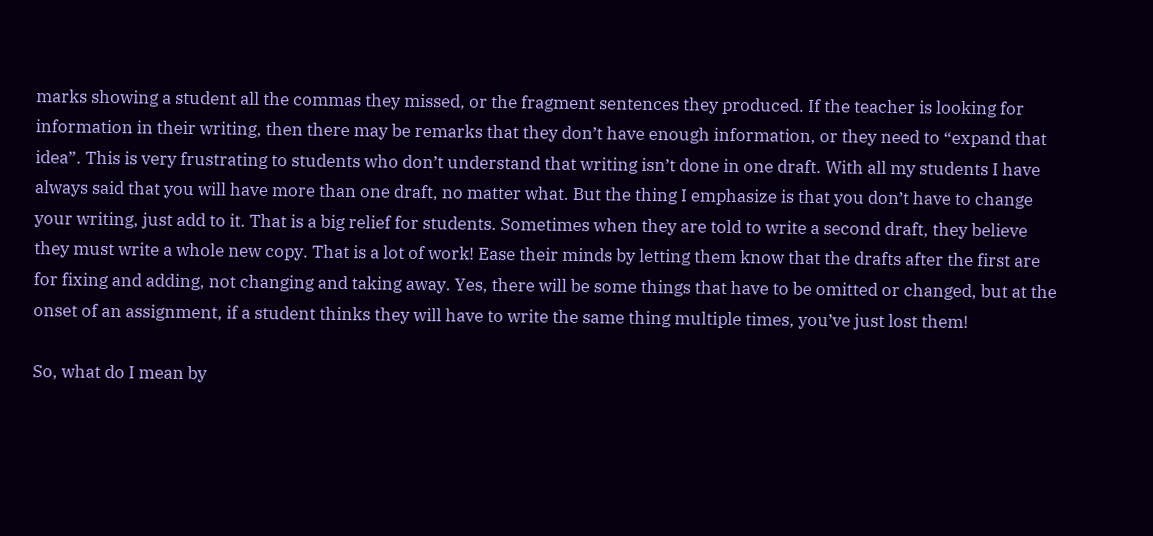marks showing a student all the commas they missed, or the fragment sentences they produced. If the teacher is looking for information in their writing, then there may be remarks that they don’t have enough information, or they need to “expand that idea”. This is very frustrating to students who don’t understand that writing isn’t done in one draft. With all my students I have always said that you will have more than one draft, no matter what. But the thing I emphasize is that you don’t have to change your writing, just add to it. That is a big relief for students. Sometimes when they are told to write a second draft, they believe they must write a whole new copy. That is a lot of work! Ease their minds by letting them know that the drafts after the first are for fixing and adding, not changing and taking away. Yes, there will be some things that have to be omitted or changed, but at the onset of an assignment, if a student thinks they will have to write the same thing multiple times, you’ve just lost them!

So, what do I mean by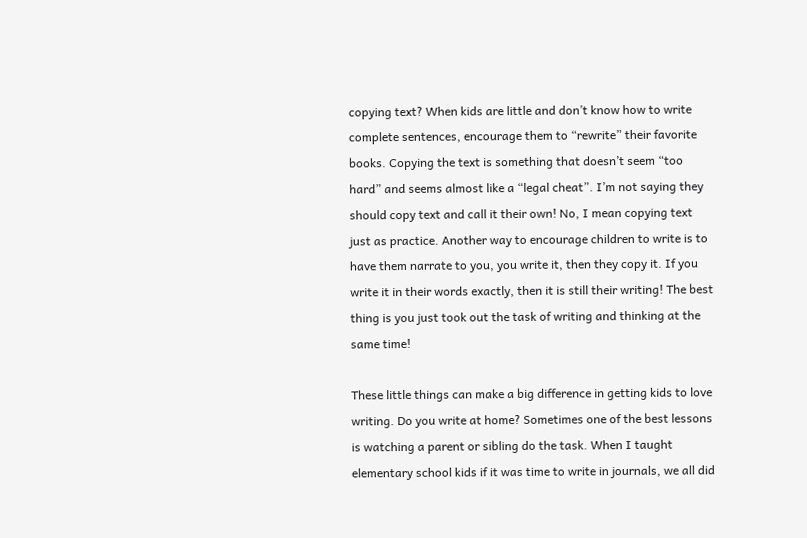copying text? When kids are little and don’t know how to write complete sentences, encourage them to “rewrite” their favorite books. Copying the text is something that doesn’t seem “too hard” and seems almost like a “legal cheat”. I’m not saying they should copy text and call it their own! No, I mean copying text just as practice. Another way to encourage children to write is to have them narrate to you, you write it, then they copy it. If you write it in their words exactly, then it is still their writing! The best thing is you just took out the task of writing and thinking at the same time!

These little things can make a big difference in getting kids to love writing. Do you write at home? Sometimes one of the best lessons is watching a parent or sibling do the task. When I taught elementary school kids if it was time to write in journals, we all did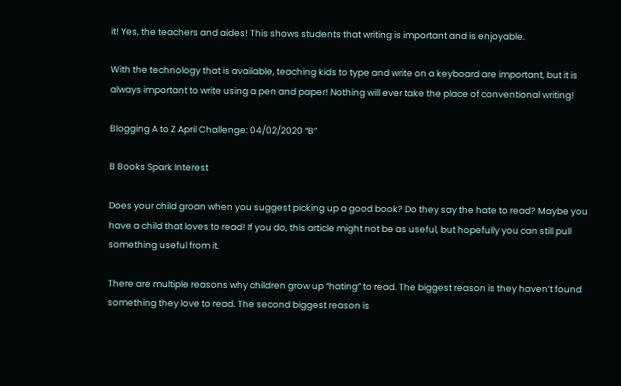it! Yes, the teachers and aides! This shows students that writing is important and is enjoyable.

With the technology that is available, teaching kids to type and write on a keyboard are important, but it is always important to write using a pen and paper! Nothing will ever take the place of conventional writing!

Blogging A to Z April Challenge: 04/02/2020 “B”

B Books Spark Interest

Does your child groan when you suggest picking up a good book? Do they say the hate to read? Maybe you have a child that loves to read! If you do, this article might not be as useful, but hopefully you can still pull something useful from it.

There are multiple reasons why children grow up “hating” to read. The biggest reason is they haven’t found something they love to read. The second biggest reason is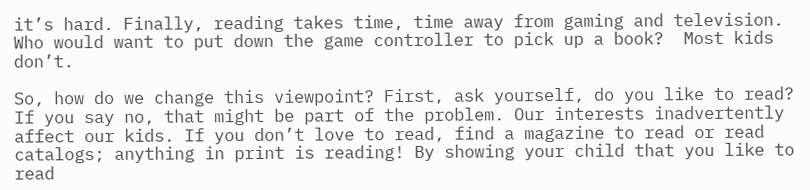it’s hard. Finally, reading takes time, time away from gaming and television. Who would want to put down the game controller to pick up a book?  Most kids don’t.

So, how do we change this viewpoint? First, ask yourself, do you like to read? If you say no, that might be part of the problem. Our interests inadvertently affect our kids. If you don’t love to read, find a magazine to read or read catalogs; anything in print is reading! By showing your child that you like to read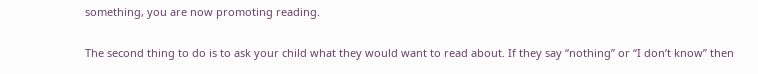something, you are now promoting reading.

The second thing to do is to ask your child what they would want to read about. If they say “nothing” or “I don’t know” then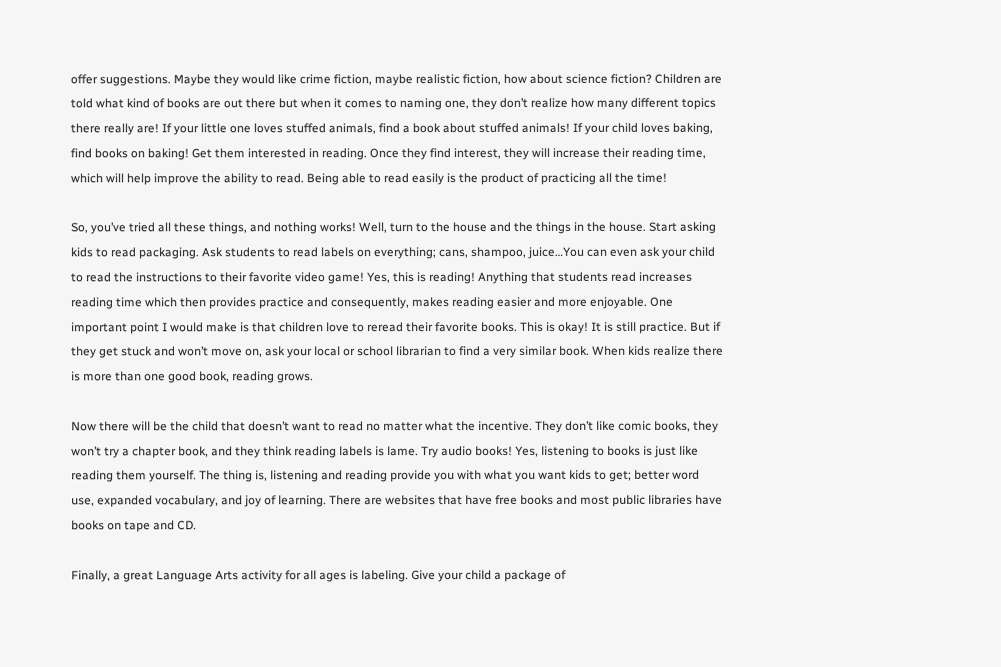offer suggestions. Maybe they would like crime fiction, maybe realistic fiction, how about science fiction? Children are told what kind of books are out there but when it comes to naming one, they don’t realize how many different topics there really are! If your little one loves stuffed animals, find a book about stuffed animals! If your child loves baking, find books on baking! Get them interested in reading. Once they find interest, they will increase their reading time, which will help improve the ability to read. Being able to read easily is the product of practicing all the time!

So, you’ve tried all these things, and nothing works! Well, turn to the house and the things in the house. Start asking kids to read packaging. Ask students to read labels on everything; cans, shampoo, juice…You can even ask your child to read the instructions to their favorite video game! Yes, this is reading! Anything that students read increases reading time which then provides practice and consequently, makes reading easier and more enjoyable. One important point I would make is that children love to reread their favorite books. This is okay! It is still practice. But if they get stuck and won’t move on, ask your local or school librarian to find a very similar book. When kids realize there is more than one good book, reading grows.

Now there will be the child that doesn’t want to read no matter what the incentive. They don’t like comic books, they won’t try a chapter book, and they think reading labels is lame. Try audio books! Yes, listening to books is just like reading them yourself. The thing is, listening and reading provide you with what you want kids to get; better word use, expanded vocabulary, and joy of learning. There are websites that have free books and most public libraries have books on tape and CD.

Finally, a great Language Arts activity for all ages is labeling. Give your child a package of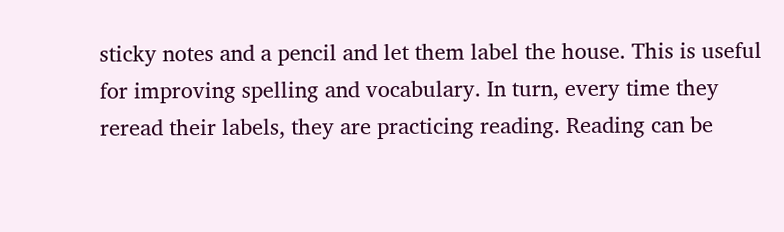sticky notes and a pencil and let them label the house. This is useful for improving spelling and vocabulary. In turn, every time they reread their labels, they are practicing reading. Reading can be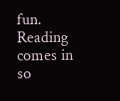fun. Reading comes in so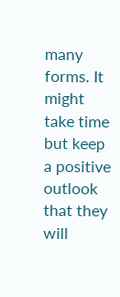many forms. It might take time but keep a positive outlook that they will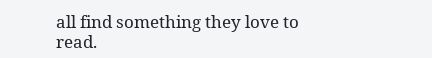all find something they love to read.